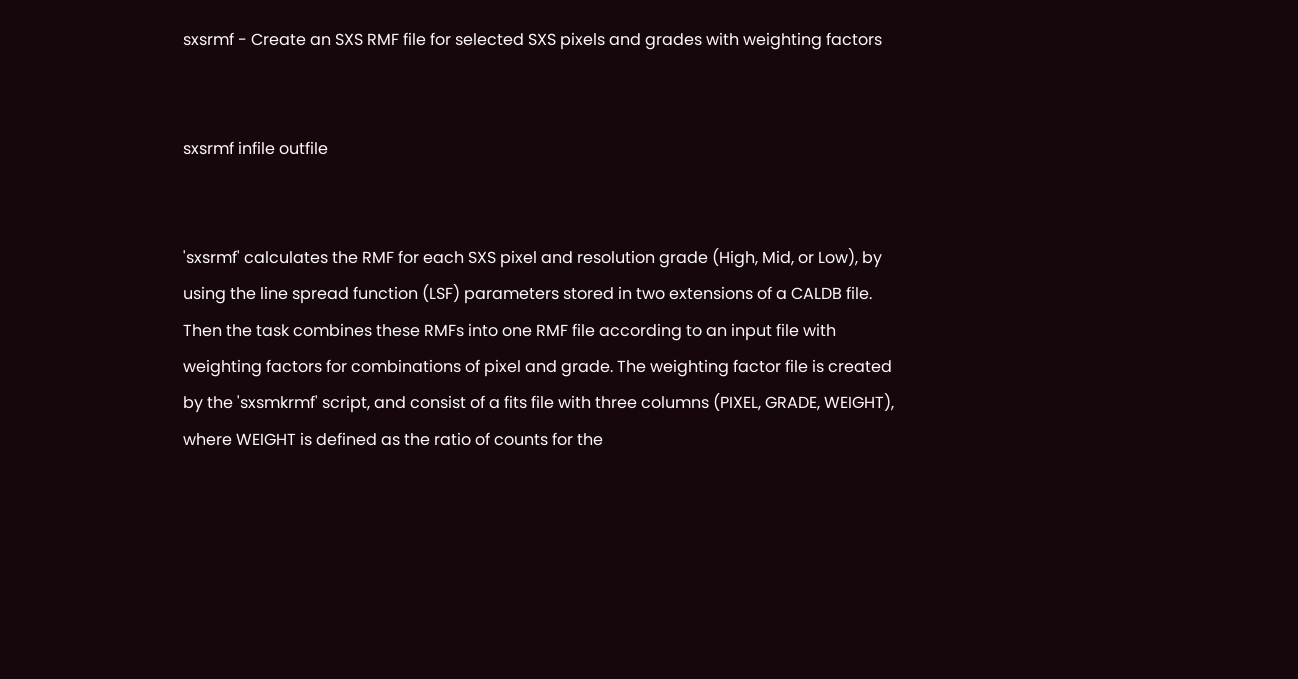sxsrmf - Create an SXS RMF file for selected SXS pixels and grades with weighting factors


sxsrmf infile outfile


'sxsrmf' calculates the RMF for each SXS pixel and resolution grade (High, Mid, or Low), by using the line spread function (LSF) parameters stored in two extensions of a CALDB file. Then the task combines these RMFs into one RMF file according to an input file with weighting factors for combinations of pixel and grade. The weighting factor file is created by the 'sxsmkrmf' script, and consist of a fits file with three columns (PIXEL, GRADE, WEIGHT), where WEIGHT is defined as the ratio of counts for the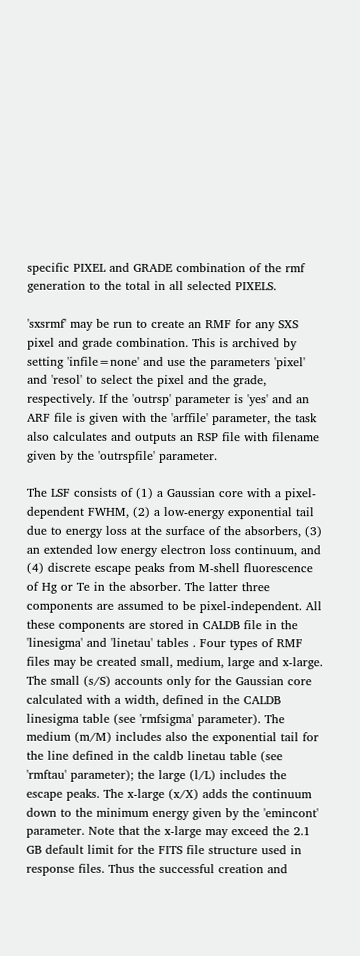specific PIXEL and GRADE combination of the rmf generation to the total in all selected PIXELS.

'sxsrmf' may be run to create an RMF for any SXS pixel and grade combination. This is archived by setting 'infile=none' and use the parameters 'pixel' and 'resol' to select the pixel and the grade, respectively. If the 'outrsp' parameter is 'yes' and an ARF file is given with the 'arffile' parameter, the task also calculates and outputs an RSP file with filename given by the 'outrspfile' parameter.

The LSF consists of (1) a Gaussian core with a pixel-dependent FWHM, (2) a low-energy exponential tail due to energy loss at the surface of the absorbers, (3) an extended low energy electron loss continuum, and (4) discrete escape peaks from M-shell fluorescence of Hg or Te in the absorber. The latter three components are assumed to be pixel-independent. All these components are stored in CALDB file in the 'linesigma' and 'linetau' tables . Four types of RMF files may be created small, medium, large and x-large. The small (s/S) accounts only for the Gaussian core calculated with a width, defined in the CALDB linesigma table (see 'rmfsigma' parameter). The medium (m/M) includes also the exponential tail for the line defined in the caldb linetau table (see 'rmftau' parameter); the large (l/L) includes the escape peaks. The x-large (x/X) adds the continuum down to the minimum energy given by the 'emincont' parameter. Note that the x-large may exceed the 2.1 GB default limit for the FITS file structure used in response files. Thus the successful creation and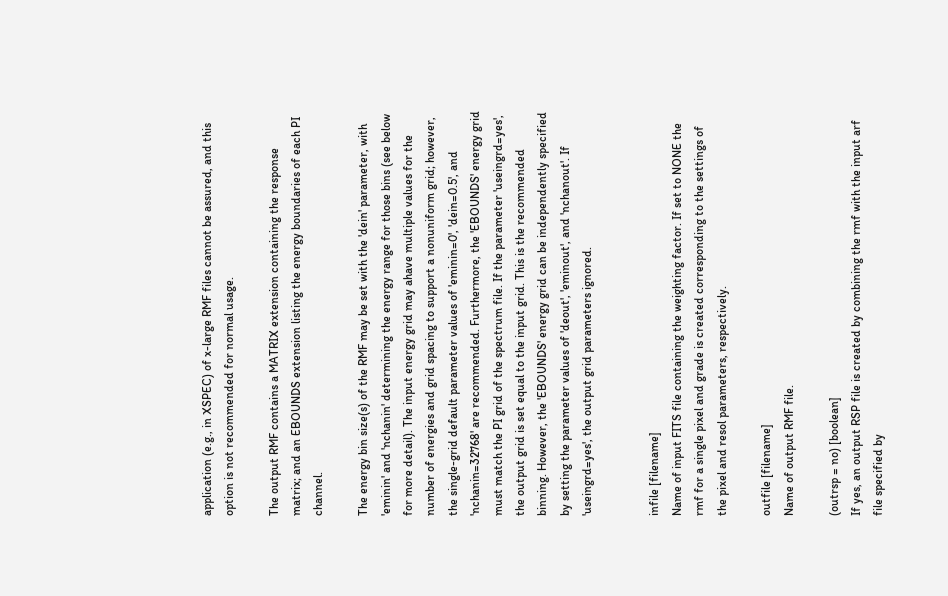application (e.g., in XSPEC) of x-large RMF files cannot be assured, and this option is not recommended for normal usage.

The output RMF contains a MATRIX extension containing the response matrix; and an EBOUNDS extension listing the energy boundaries of each PI channel.

The energy bin size(s) of the RMF may be set with the 'dein' parameter, with 'eminin' and 'nchanin' determining the energy range for those bins (see below for more detail). The input energy grid may ahave multiple values for the number of energies and grid spacing to support a nonuniform grid; however, the single-grid default parameter values of 'eminin=0', 'dein=0.5', and 'nchanin=32768' are recommended. Furthermore, the 'EBOUNDS' energy grid must match the PI grid of the spectrum file. If the parameter 'useingrd=yes', the output grid is set equal to the input grid. This is the recommended binning. However, the 'EBOUNDS' energy grid can be independently specified by setting the parameter values of 'deout', 'eminout', and 'nchanout'. If 'useingrd=yes', the output grid parameters ignored.


infile [filename]
Name of input FITS file containing the weighting factor. If set to NONE the rmf for a single pixel and grade is created corresponding to the settings of the pixel and resol parameters, respectively.

outfile [filename]
Name of output RMF file.

(outrsp = no) [boolean]
If yes, an output RSP file is created by combining the rmf with the input arf file specified by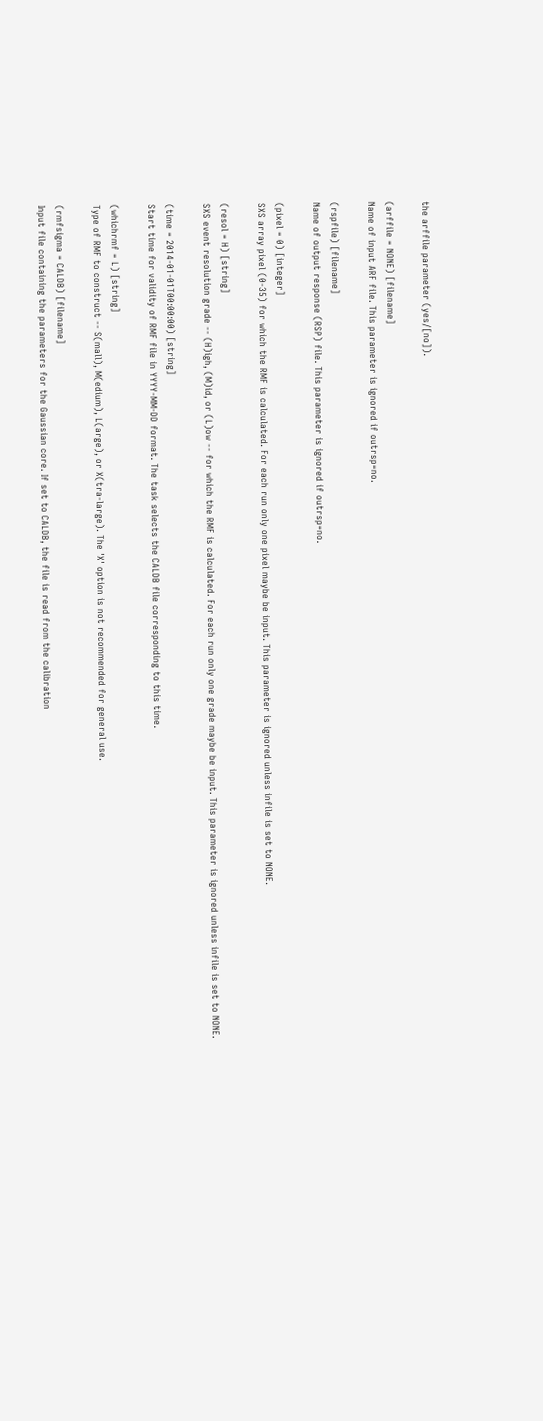the arffile parameter (yes/[no]).

(arffile = NONE) [filename]
Name of input ARF file. This parameter is ignored if outrsp=no.

(rspfile) [filename]
Name of output response (RSP) file. This parameter is ignored if outrsp=no.

(pixel = 0) [integer]
SXS array pixel (0-35) for which the RMF is calculated. For each run only one pixel maybe be input. This parameter is ignored unless infile is set to NONE.

(resol = H) [string]
SXS event resolution grade -- (H)igh, (M)id, or (L)ow -- for which the RMF is calculated. For each run only one grade maybe be input. This parameter is ignored unless infile is set to NONE.

(time = 2014-01-01T00:00:00) [string]
Start time for validity of RMF file in YYYY-MM-DD format. The task selects the CALDB file corresponding to this time.

(whichrmf = L) [string]
Type of RMF to construct -- S(mall), M(edium), L(arge), or X(tra-large). The 'X' option is not recommended for general use.

(rmfsigma = CALDB) [filename]
Input file containing the parameters for the Gaussian core. If set to CALDB, the file is read from the calibration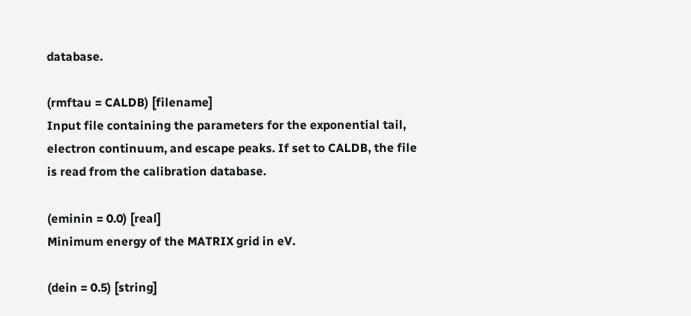database.

(rmftau = CALDB) [filename]
Input file containing the parameters for the exponential tail, electron continuum, and escape peaks. If set to CALDB, the file is read from the calibration database.

(eminin = 0.0) [real]
Minimum energy of the MATRIX grid in eV.

(dein = 0.5) [string]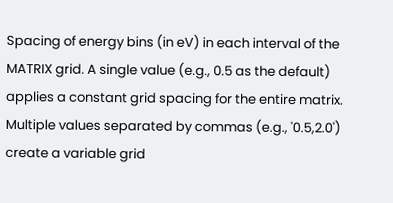Spacing of energy bins (in eV) in each interval of the MATRIX grid. A single value (e.g., 0.5 as the default) applies a constant grid spacing for the entire matrix. Multiple values separated by commas (e.g., '0.5,2.0') create a variable grid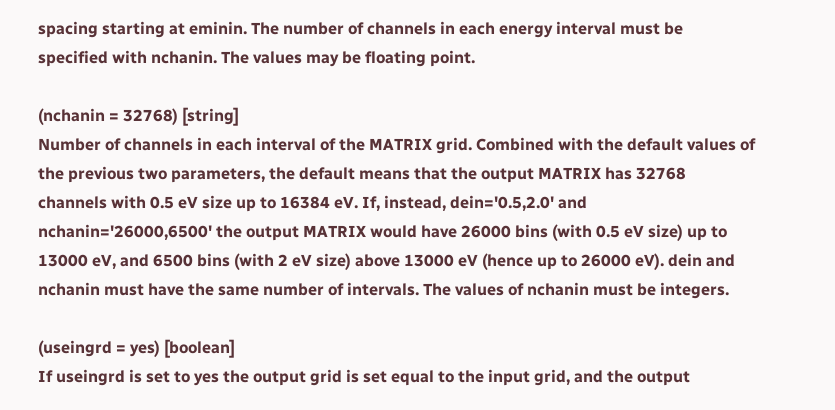spacing starting at eminin. The number of channels in each energy interval must be specified with nchanin. The values may be floating point.

(nchanin = 32768) [string]
Number of channels in each interval of the MATRIX grid. Combined with the default values of the previous two parameters, the default means that the output MATRIX has 32768 channels with 0.5 eV size up to 16384 eV. If, instead, dein='0.5,2.0' and nchanin='26000,6500' the output MATRIX would have 26000 bins (with 0.5 eV size) up to 13000 eV, and 6500 bins (with 2 eV size) above 13000 eV (hence up to 26000 eV). dein and nchanin must have the same number of intervals. The values of nchanin must be integers.

(useingrd = yes) [boolean]
If useingrd is set to yes the output grid is set equal to the input grid, and the output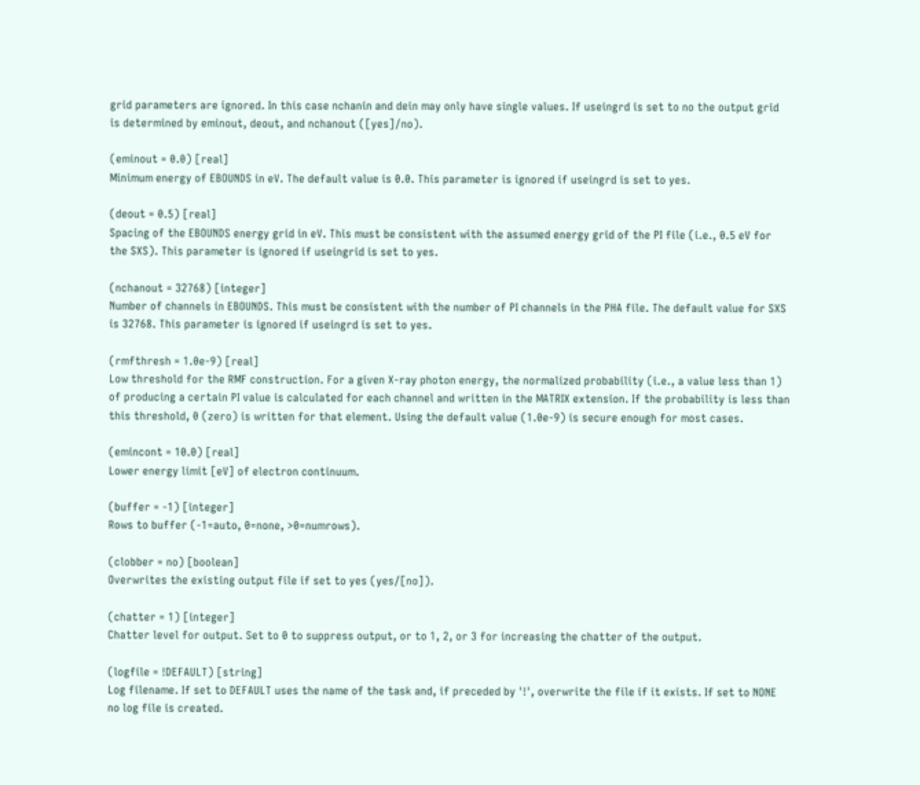grid parameters are ignored. In this case nchanin and dein may only have single values. If useingrd is set to no the output grid is determined by eminout, deout, and nchanout ([yes]/no).

(eminout = 0.0) [real]
Minimum energy of EBOUNDS in eV. The default value is 0.0. This parameter is ignored if useingrd is set to yes.

(deout = 0.5) [real]
Spacing of the EBOUNDS energy grid in eV. This must be consistent with the assumed energy grid of the PI file (i.e., 0.5 eV for the SXS). This parameter is ignored if useingrid is set to yes.

(nchanout = 32768) [integer]
Number of channels in EBOUNDS. This must be consistent with the number of PI channels in the PHA file. The default value for SXS is 32768. This parameter is ignored if useingrd is set to yes.

(rmfthresh = 1.0e-9) [real]
Low threshold for the RMF construction. For a given X-ray photon energy, the normalized probability (i.e., a value less than 1) of producing a certain PI value is calculated for each channel and written in the MATRIX extension. If the probability is less than this threshold, 0 (zero) is written for that element. Using the default value (1.0e-9) is secure enough for most cases.

(emincont = 10.0) [real]
Lower energy limit [eV] of electron continuum.

(buffer = -1) [integer]
Rows to buffer (-1=auto, 0=none, >0=numrows).

(clobber = no) [boolean]
Overwrites the existing output file if set to yes (yes/[no]).

(chatter = 1) [integer]
Chatter level for output. Set to 0 to suppress output, or to 1, 2, or 3 for increasing the chatter of the output.

(logfile = !DEFAULT) [string]
Log filename. If set to DEFAULT uses the name of the task and, if preceded by '!', overwrite the file if it exists. If set to NONE no log file is created.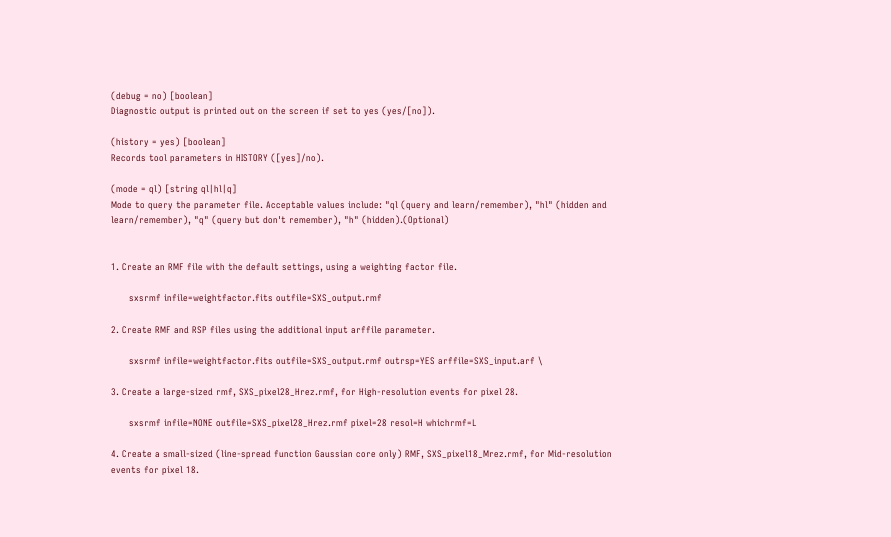(debug = no) [boolean]
Diagnostic output is printed out on the screen if set to yes (yes/[no]).

(history = yes) [boolean]
Records tool parameters in HISTORY ([yes]/no).

(mode = ql) [string ql|hl|q]
Mode to query the parameter file. Acceptable values include: "ql (query and learn/remember), "hl" (hidden and learn/remember), "q" (query but don't remember), "h" (hidden).(Optional)


1. Create an RMF file with the default settings, using a weighting factor file.

      sxsrmf infile=weightfactor.fits outfile=SXS_output.rmf

2. Create RMF and RSP files using the additional input arffile parameter.

      sxsrmf infile=weightfactor.fits outfile=SXS_output.rmf outrsp=YES arffile=SXS_input.arf \

3. Create a large-sized rmf, SXS_pixel28_Hrez.rmf, for High-resolution events for pixel 28.

      sxsrmf infile=NONE outfile=SXS_pixel28_Hrez.rmf pixel=28 resol=H whichrmf=L

4. Create a small-sized (line-spread function Gaussian core only) RMF, SXS_pixel18_Mrez.rmf, for Mid-resolution events for pixel 18.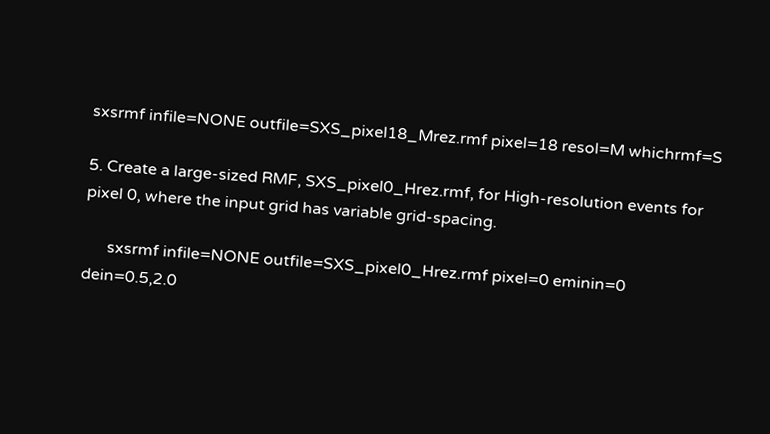sxsrmf infile=NONE outfile=SXS_pixel18_Mrez.rmf pixel=18 resol=M whichrmf=S

5. Create a large-sized RMF, SXS_pixel0_Hrez.rmf, for High-resolution events for pixel 0, where the input grid has variable grid-spacing.

      sxsrmf infile=NONE outfile=SXS_pixel0_Hrez.rmf pixel=0 eminin=0 dein=0.5,2.0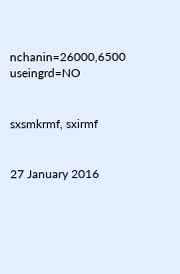nchanin=26000,6500 useingrd=NO


sxsmkrmf, sxirmf


27 January 2016